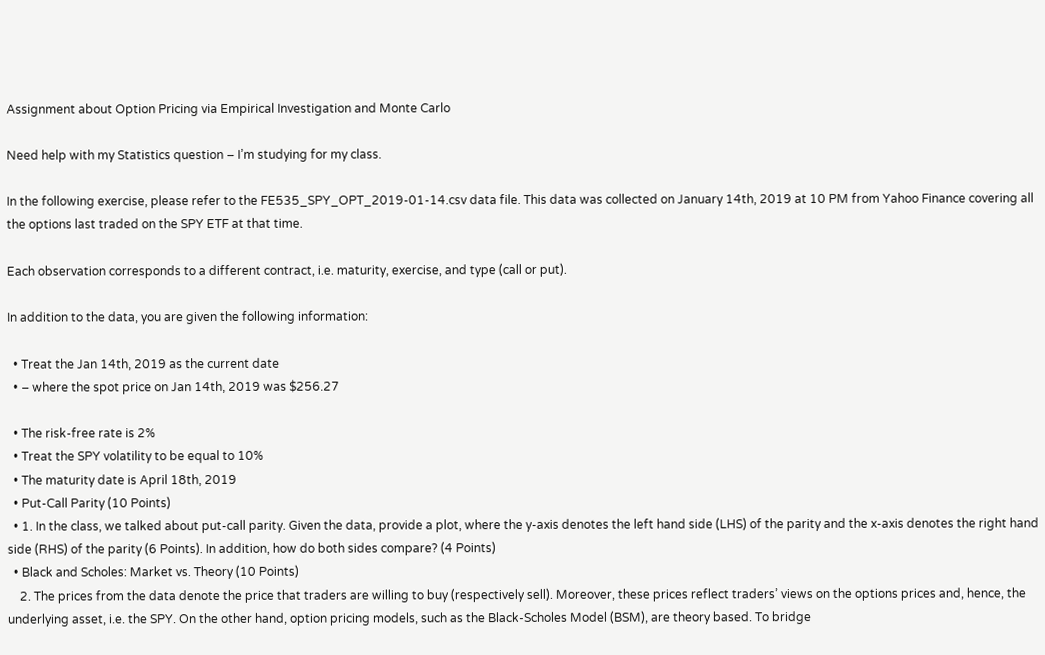Assignment about Option Pricing via Empirical Investigation and Monte Carlo

Need help with my Statistics question – I’m studying for my class.

In the following exercise, please refer to the FE535_SPY_OPT_2019-01-14.csv data file. This data was collected on January 14th, 2019 at 10 PM from Yahoo Finance covering all the options last traded on the SPY ETF at that time.

Each observation corresponds to a different contract, i.e. maturity, exercise, and type (call or put).

In addition to the data, you are given the following information:

  • Treat the Jan 14th, 2019 as the current date
  • – where the spot price on Jan 14th, 2019 was $256.27

  • The risk-free rate is 2%
  • Treat the SPY volatility to be equal to 10%
  • The maturity date is April 18th, 2019
  • Put-Call Parity (10 Points)
  • 1. In the class, we talked about put-call parity. Given the data, provide a plot, where the y-axis denotes the left hand side (LHS) of the parity and the x-axis denotes the right hand side (RHS) of the parity (6 Points). In addition, how do both sides compare? (4 Points)
  • Black and Scholes: Market vs. Theory (10 Points)
    2. The prices from the data denote the price that traders are willing to buy (respectively sell). Moreover, these prices reflect traders’ views on the options prices and, hence, the underlying asset, i.e. the SPY. On the other hand, option pricing models, such as the Black-Scholes Model (BSM), are theory based. To bridge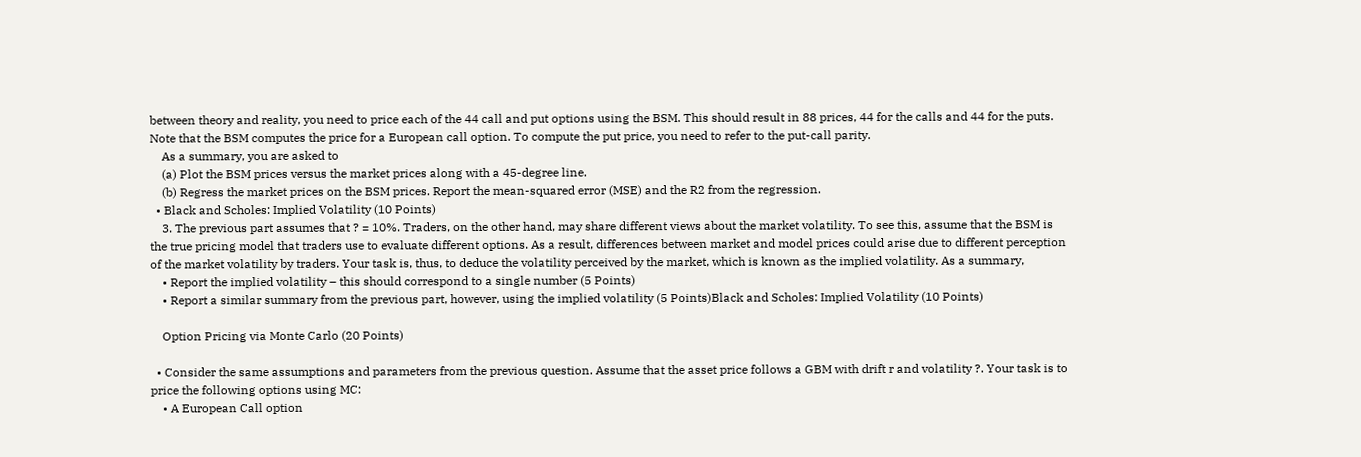between theory and reality, you need to price each of the 44 call and put options using the BSM. This should result in 88 prices, 44 for the calls and 44 for the puts. Note that the BSM computes the price for a European call option. To compute the put price, you need to refer to the put-call parity.
    As a summary, you are asked to
    (a) Plot the BSM prices versus the market prices along with a 45-degree line.
    (b) Regress the market prices on the BSM prices. Report the mean-squared error (MSE) and the R2 from the regression.
  • Black and Scholes: Implied Volatility (10 Points)
    3. The previous part assumes that ? = 10%. Traders, on the other hand, may share different views about the market volatility. To see this, assume that the BSM is the true pricing model that traders use to evaluate different options. As a result, differences between market and model prices could arise due to different perception of the market volatility by traders. Your task is, thus, to deduce the volatility perceived by the market, which is known as the implied volatility. As a summary,
    • Report the implied volatility – this should correspond to a single number (5 Points)
    • Report a similar summary from the previous part, however, using the implied volatility (5 Points)Black and Scholes: Implied Volatility (10 Points)

    Option Pricing via Monte Carlo (20 Points)

  • Consider the same assumptions and parameters from the previous question. Assume that the asset price follows a GBM with drift r and volatility ?. Your task is to price the following options using MC:
    • A European Call option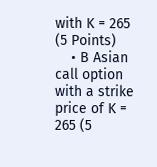with K = 265 (5 Points)
    • B Asian call option with a strike price of K = 265 (5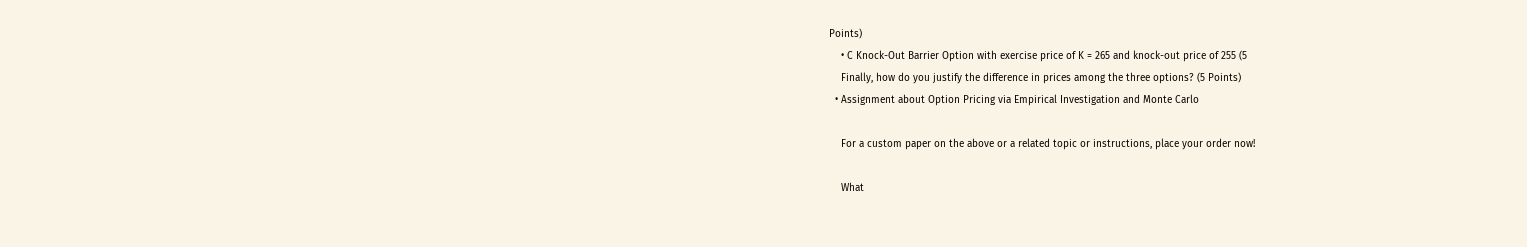Points)
    • C Knock-Out Barrier Option with exercise price of K = 265 and knock-out price of 255 (5
    Finally, how do you justify the difference in prices among the three options? (5 Points)
  • Assignment about Option Pricing via Empirical Investigation and Monte Carlo

    For a custom paper on the above or a related topic or instructions, place your order now!

    What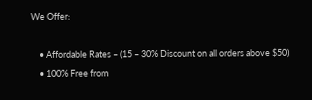We Offer:

    • Affordable Rates – (15 – 30% Discount on all orders above $50)
    • 100% Free from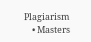Plagiarism
    • Masters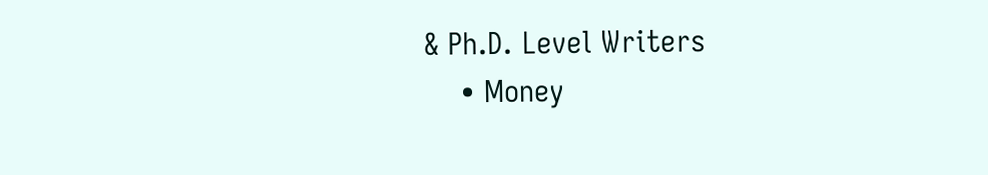& Ph.D. Level Writers
    • Money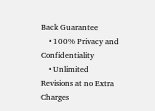Back Guarantee
    • 100% Privacy and Confidentiality
    • Unlimited Revisions at no Extra Charges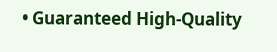• Guaranteed High-Quality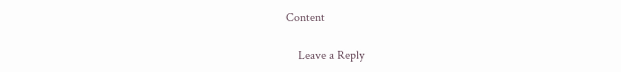Content

    Leave a Reply